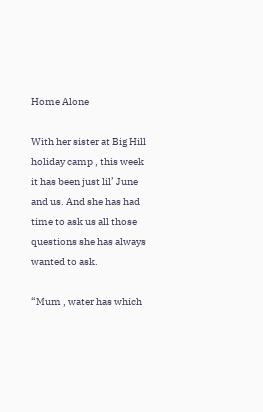Home Alone

With her sister at Big Hill holiday camp , this week it has been just lil’ June and us. And she has had time to ask us all those questions she has always wanted to ask.

“Mum , water has which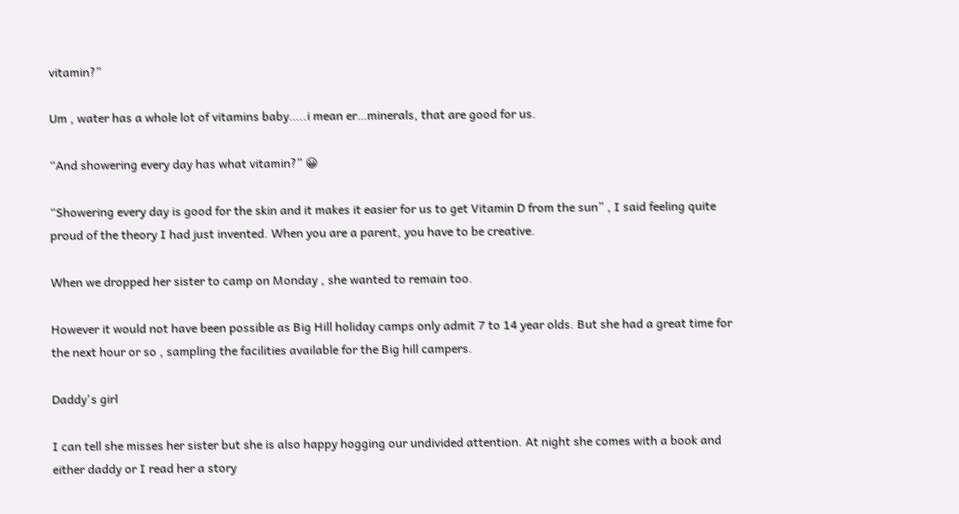vitamin?”

Um , water has a whole lot of vitamins baby…..i mean er…minerals, that are good for us.

“And showering every day has what vitamin?” 😀

“Showering every day is good for the skin and it makes it easier for us to get Vitamin D from the sun” , I said feeling quite proud of the theory I had just invented. When you are a parent, you have to be creative.

When we dropped her sister to camp on Monday , she wanted to remain too.

However it would not have been possible as Big Hill holiday camps only admit 7 to 14 year olds. But she had a great time for the next hour or so , sampling the facilities available for the Big hill campers.

Daddy's girl

I can tell she misses her sister but she is also happy hogging our undivided attention. At night she comes with a book and either daddy or I read her a story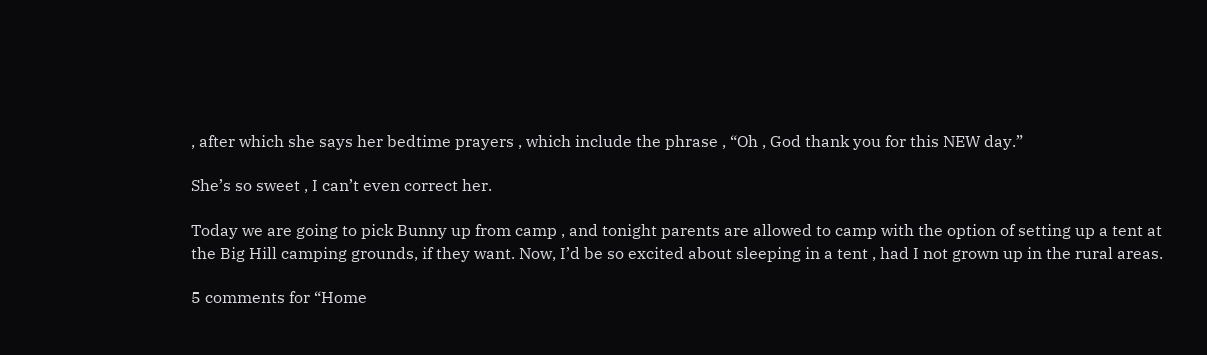, after which she says her bedtime prayers , which include the phrase , “Oh , God thank you for this NEW day.”

She’s so sweet , I can’t even correct her.

Today we are going to pick Bunny up from camp , and tonight parents are allowed to camp with the option of setting up a tent at the Big Hill camping grounds, if they want. Now, I’d be so excited about sleeping in a tent , had I not grown up in the rural areas.

5 comments for “Home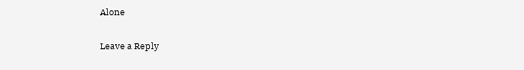Alone

Leave a Reply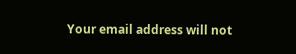Your email address will not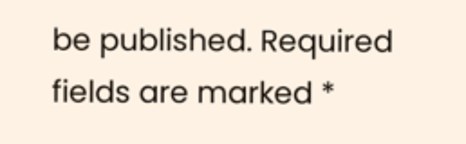be published. Required fields are marked *